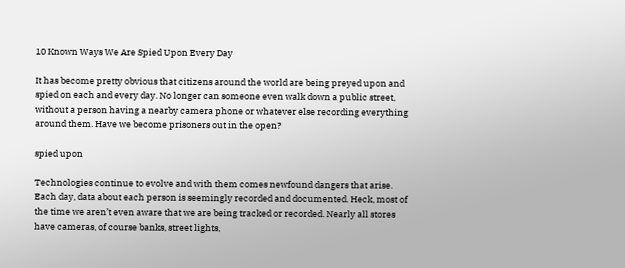10 Known Ways We Are Spied Upon Every Day

It has become pretty obvious that citizens around the world are being preyed upon and spied on each and every day. No longer can someone even walk down a public street, without a person having a nearby camera phone or whatever else recording everything around them. Have we become prisoners out in the open?

spied upon

Technologies continue to evolve and with them comes newfound dangers that arise. Each day, data about each person is seemingly recorded and documented. Heck, most of the time we aren’t even aware that we are being tracked or recorded. Nearly all stores have cameras, of course banks, street lights,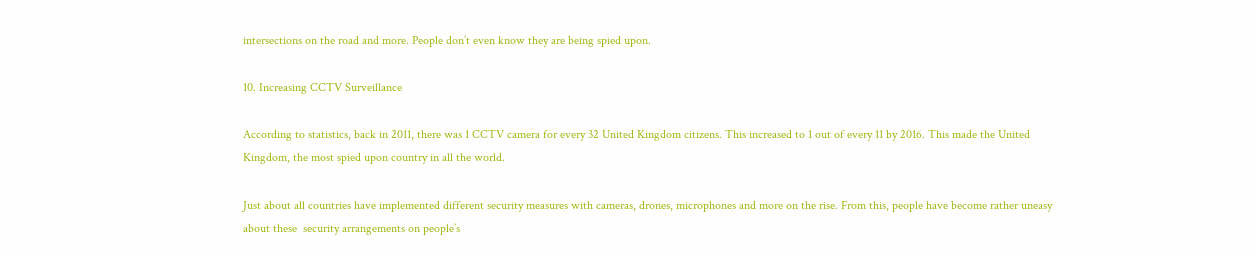intersections on the road and more. People don’t even know they are being spied upon.

10. Increasing CCTV Surveillance

According to statistics, back in 2011, there was 1 CCTV camera for every 32 United Kingdom citizens. This increased to 1 out of every 11 by 2016. This made the United Kingdom, the most spied upon country in all the world.

Just about all countries have implemented different security measures with cameras, drones, microphones and more on the rise. From this, people have become rather uneasy about these  security arrangements on people’s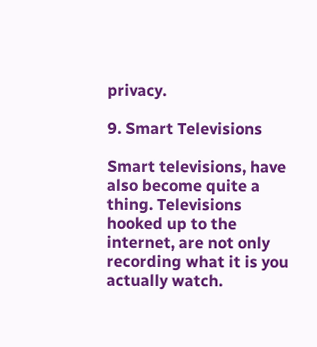privacy.

9. Smart Televisions

Smart televisions, have also become quite a thing. Televisions hooked up to the internet, are not only recording what it is you actually watch.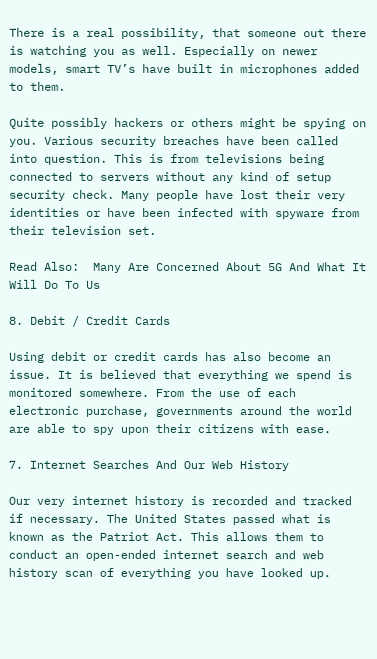There is a real possibility, that someone out there is watching you as well. Especially on newer models, smart TV’s have built in microphones added to them.

Quite possibly hackers or others might be spying on you. Various security breaches have been called into question. This is from televisions being connected to servers without any kind of setup security check. Many people have lost their very identities or have been infected with spyware from their television set.

Read Also:  Many Are Concerned About 5G And What It Will Do To Us

8. Debit / Credit Cards

Using debit or credit cards has also become an issue. It is believed that everything we spend is monitored somewhere. From the use of each electronic purchase, governments around the world are able to spy upon their citizens with ease.

7. Internet Searches And Our Web History

Our very internet history is recorded and tracked if necessary. The United States passed what is known as the Patriot Act. This allows them to conduct an open-ended internet search and web history scan of everything you have looked up.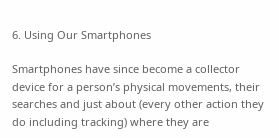6. Using Our Smartphones

Smartphones have since become a collector device for a person’s physical movements, their searches and just about (every other action they do including tracking) where they are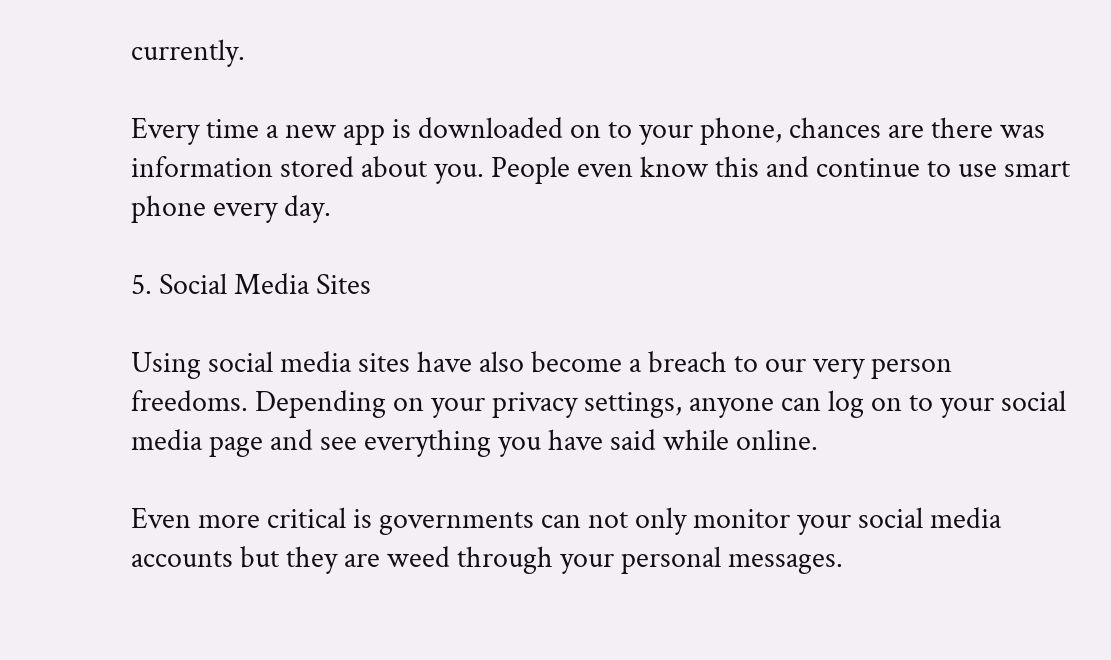currently.

Every time a new app is downloaded on to your phone, chances are there was information stored about you. People even know this and continue to use smart phone every day.

5. Social Media Sites

Using social media sites have also become a breach to our very person freedoms. Depending on your privacy settings, anyone can log on to your social media page and see everything you have said while online.

Even more critical is governments can not only monitor your social media accounts but they are weed through your personal messages.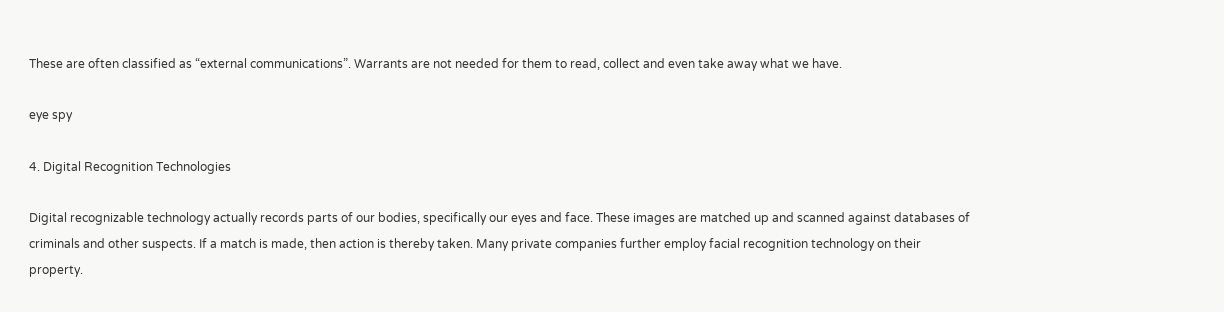These are often classified as “external communications”. Warrants are not needed for them to read, collect and even take away what we have.

eye spy

4. Digital Recognition Technologies

Digital recognizable technology actually records parts of our bodies, specifically our eyes and face. These images are matched up and scanned against databases of criminals and other suspects. If a match is made, then action is thereby taken. Many private companies further employ facial recognition technology on their property.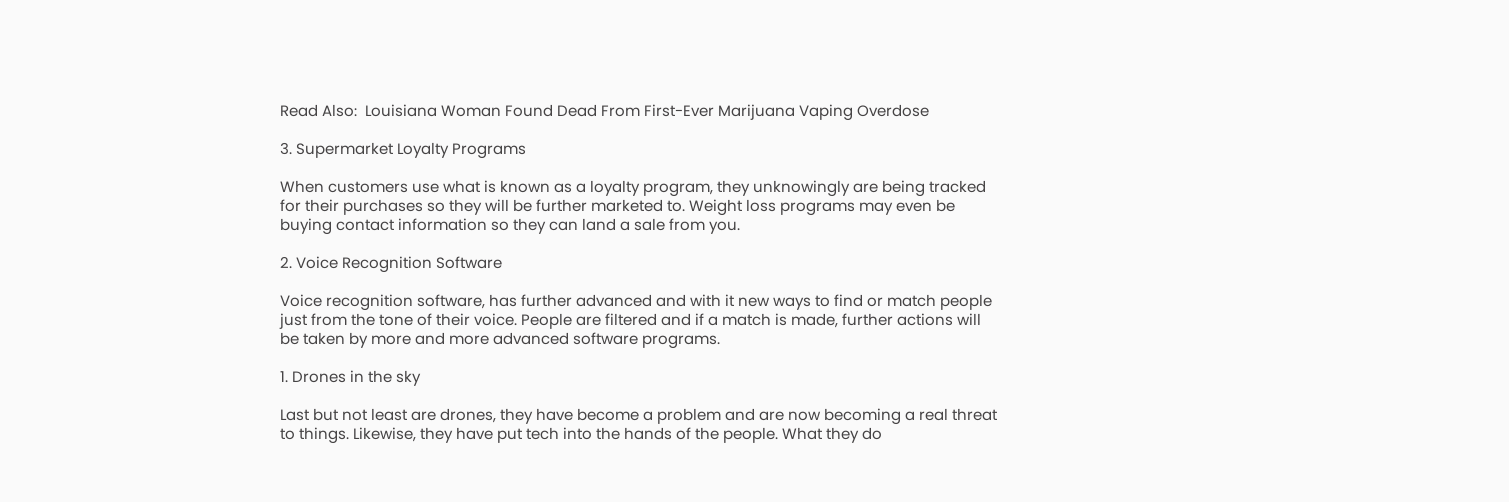Read Also:  Louisiana Woman Found Dead From First-Ever Marijuana Vaping Overdose

3. Supermarket Loyalty Programs

When customers use what is known as a loyalty program, they unknowingly are being tracked for their purchases so they will be further marketed to. Weight loss programs may even be buying contact information so they can land a sale from you.

2. Voice Recognition Software

Voice recognition software, has further advanced and with it new ways to find or match people just from the tone of their voice. People are filtered and if a match is made, further actions will be taken by more and more advanced software programs.

1. Drones in the sky

Last but not least are drones, they have become a problem and are now becoming a real threat to things. Likewise, they have put tech into the hands of the people. What they do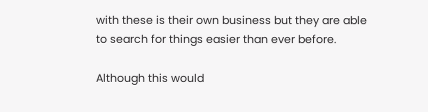with these is their own business but they are able to search for things easier than ever before.

Although this would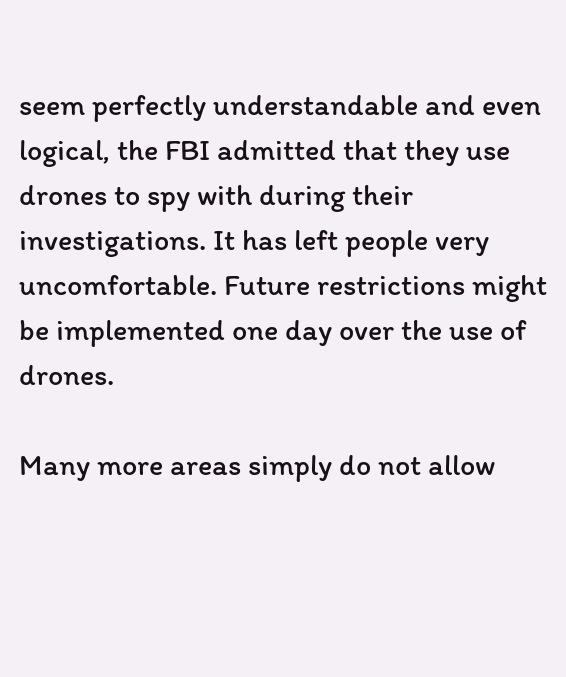seem perfectly understandable and even logical, the FBI admitted that they use drones to spy with during their investigations. It has left people very uncomfortable. Future restrictions might be implemented one day over the use of drones.

Many more areas simply do not allow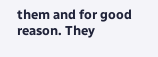them and for good reason. They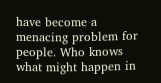have become a menacing problem for people. Who knows what might happen in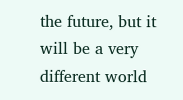the future, but it will be a very different world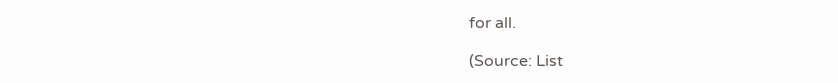for all.

(Source: List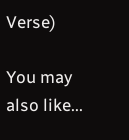Verse)

You may also like...